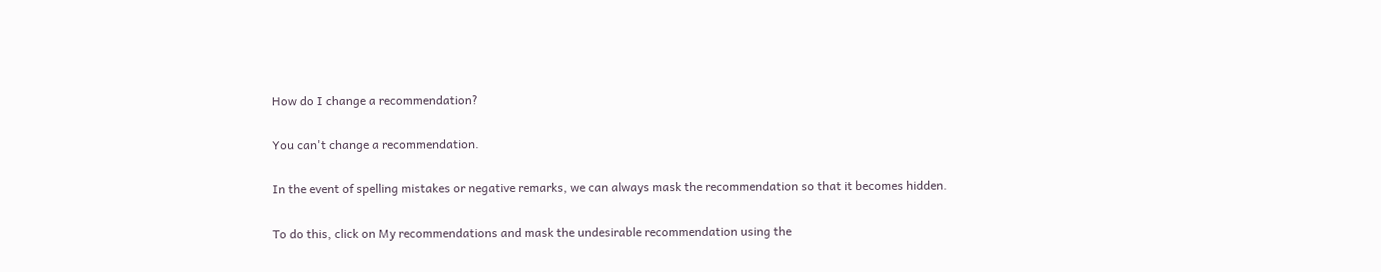How do I change a recommendation?

You can't change a recommendation.

In the event of spelling mistakes or negative remarks, we can always mask the recommendation so that it becomes hidden.

To do this, click on My recommendations and mask the undesirable recommendation using the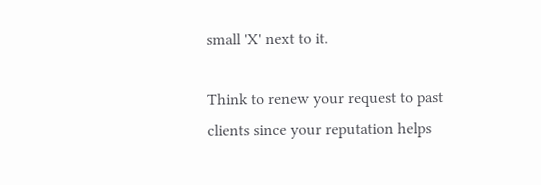small 'X' next to it.

Think to renew your request to past clients since your reputation helps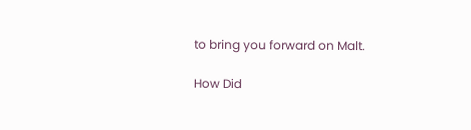to bring you forward on Malt.

How Did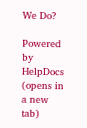We Do?

Powered by HelpDocs (opens in a new tab)